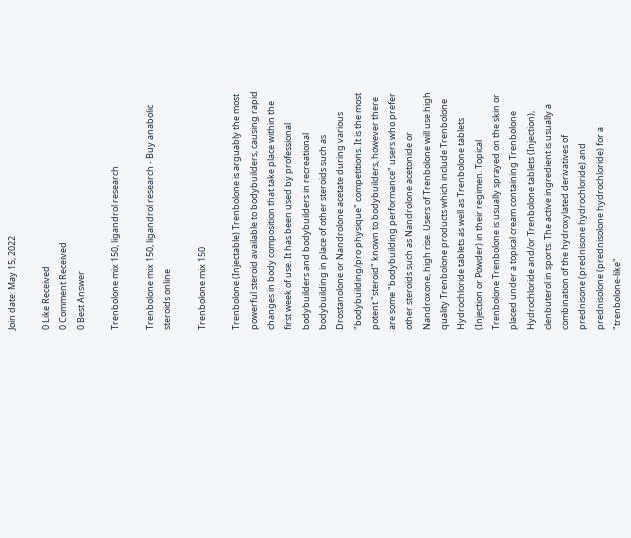Join date: May 15, 2022

0 Like Received
0 Comment Received
0 Best Answer

Trenbolone mix 150, ligandrol research

Trenbolone mix 150, ligandrol research - Buy anabolic steroids online

Trenbolone mix 150

Trenbolone (Injectable) Trenbolone is arguably the most powerful steroid available to bodybuilders, causing rapid changes in body composition that take place within the first week of use. It has been used by professional bodybuilders and bodybuilders in recreational bodybuilding in place of other steroids such as Drostanolone or Nandrolone acetate during various "bodybuilding/pro physique" competitions. It is the most potent "steroid" known to bodybuilders, however there are some "bodybuilding performance" users who prefer other steroids such as Nandrolone acetonide or Nandroxone, high rise. Users of Trenbolone will use high quality Trenbolone products which include Trenbolone Hydrochloride tablets as well as Trenbolone tablets (Injection or Powder) in their regimen. Topical Trenbolone Trenbolone is usually sprayed on the skin or placed under a topical cream containing Trenbolone Hydrochloride and/or Trenbolone tablets (Injection), clenbuterol in sports. The active ingredient is usually a combination of the hydroxylated derivatives of prednisone (prednisone hydrochloride) and prednisolone (prednisolone hydrochloride) for a "trenbolone-like"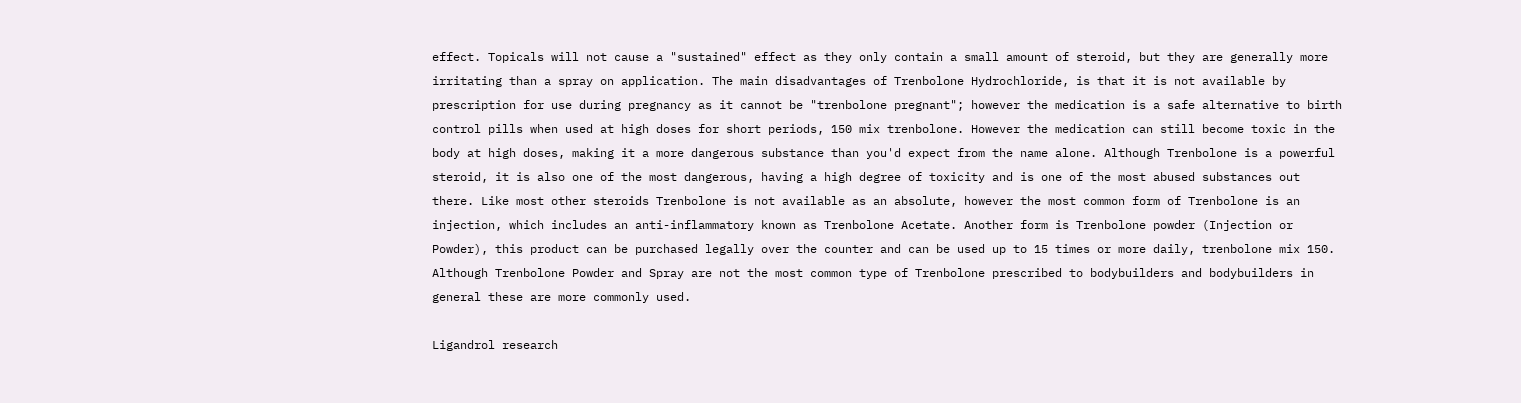effect. Topicals will not cause a "sustained" effect as they only contain a small amount of steroid, but they are generally more irritating than a spray on application. The main disadvantages of Trenbolone Hydrochloride, is that it is not available by prescription for use during pregnancy as it cannot be "trenbolone pregnant"; however the medication is a safe alternative to birth control pills when used at high doses for short periods, 150 mix trenbolone. However the medication can still become toxic in the body at high doses, making it a more dangerous substance than you'd expect from the name alone. Although Trenbolone is a powerful steroid, it is also one of the most dangerous, having a high degree of toxicity and is one of the most abused substances out there. Like most other steroids Trenbolone is not available as an absolute, however the most common form of Trenbolone is an injection, which includes an anti-inflammatory known as Trenbolone Acetate. Another form is Trenbolone powder (Injection or Powder), this product can be purchased legally over the counter and can be used up to 15 times or more daily, trenbolone mix 150. Although Trenbolone Powder and Spray are not the most common type of Trenbolone prescribed to bodybuilders and bodybuilders in general these are more commonly used.

Ligandrol research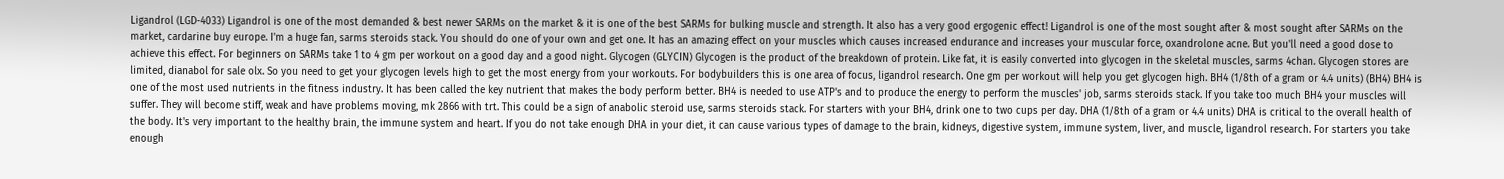Ligandrol (LGD-4033) Ligandrol is one of the most demanded & best newer SARMs on the market & it is one of the best SARMs for bulking muscle and strength. It also has a very good ergogenic effect! Ligandrol is one of the most sought after & most sought after SARMs on the market, cardarine buy europe. I'm a huge fan, sarms steroids stack. You should do one of your own and get one. It has an amazing effect on your muscles which causes increased endurance and increases your muscular force, oxandrolone acne. But you'll need a good dose to achieve this effect. For beginners on SARMs take 1 to 4 gm per workout on a good day and a good night. Glycogen (GLYCIN) Glycogen is the product of the breakdown of protein. Like fat, it is easily converted into glycogen in the skeletal muscles, sarms 4chan. Glycogen stores are limited, dianabol for sale olx. So you need to get your glycogen levels high to get the most energy from your workouts. For bodybuilders this is one area of focus, ligandrol research. One gm per workout will help you get glycogen high. BH4 (1/8th of a gram or 4.4 units) (BH4) BH4 is one of the most used nutrients in the fitness industry. It has been called the key nutrient that makes the body perform better. BH4 is needed to use ATP's and to produce the energy to perform the muscles' job, sarms steroids stack. If you take too much BH4 your muscles will suffer. They will become stiff, weak and have problems moving, mk 2866 with trt. This could be a sign of anabolic steroid use, sarms steroids stack. For starters with your BH4, drink one to two cups per day. DHA (1/8th of a gram or 4.4 units) DHA is critical to the overall health of the body. It's very important to the healthy brain, the immune system and heart. If you do not take enough DHA in your diet, it can cause various types of damage to the brain, kidneys, digestive system, immune system, liver, and muscle, ligandrol research. For starters you take enough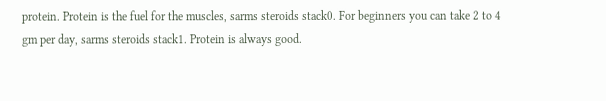protein. Protein is the fuel for the muscles, sarms steroids stack0. For beginners you can take 2 to 4 gm per day, sarms steroids stack1. Protein is always good.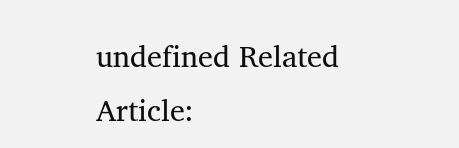undefined Related Article: